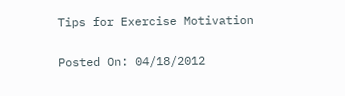Tips for Exercise Motivation

Posted On: 04/18/2012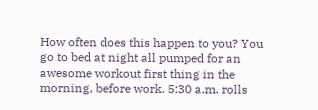How often does this happen to you? You go to bed at night all pumped for an awesome workout first thing in the morning, before work. 5:30 a.m. rolls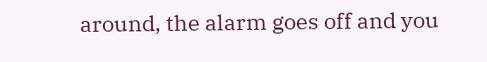around, the alarm goes off and you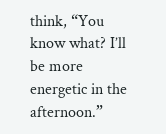think, “You know what? I’ll be more energetic in the afternoon.”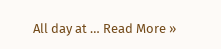All day at … Read More »